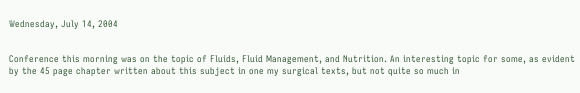Wednesday, July 14, 2004


Conference this morning was on the topic of Fluids, Fluid Management, and Nutrition. An interesting topic for some, as evident by the 45 page chapter written about this subject in one my surgical texts, but not quite so much in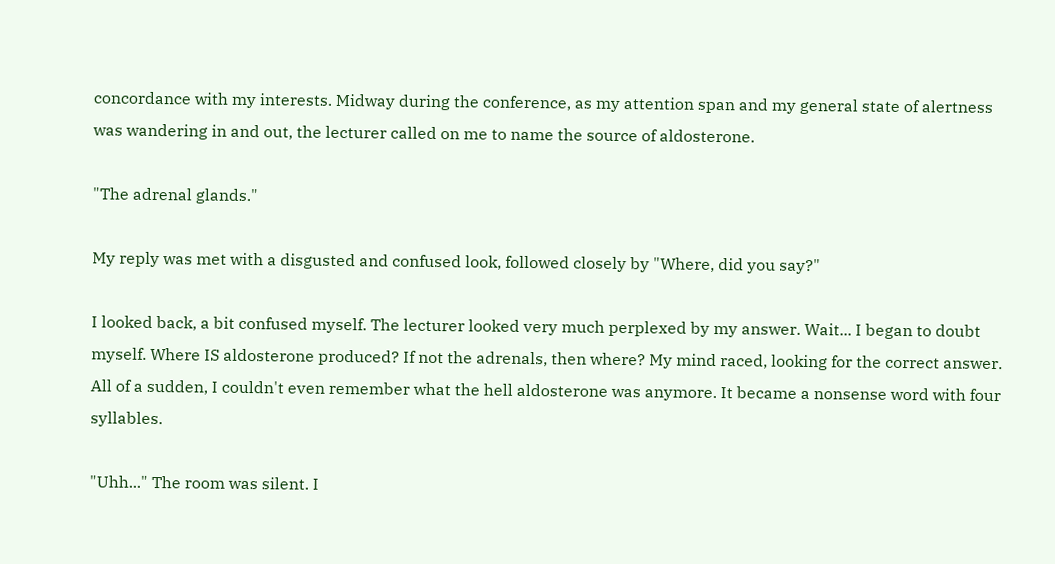concordance with my interests. Midway during the conference, as my attention span and my general state of alertness was wandering in and out, the lecturer called on me to name the source of aldosterone.

"The adrenal glands."

My reply was met with a disgusted and confused look, followed closely by "Where, did you say?"

I looked back, a bit confused myself. The lecturer looked very much perplexed by my answer. Wait... I began to doubt myself. Where IS aldosterone produced? If not the adrenals, then where? My mind raced, looking for the correct answer. All of a sudden, I couldn't even remember what the hell aldosterone was anymore. It became a nonsense word with four syllables.

"Uhh..." The room was silent. I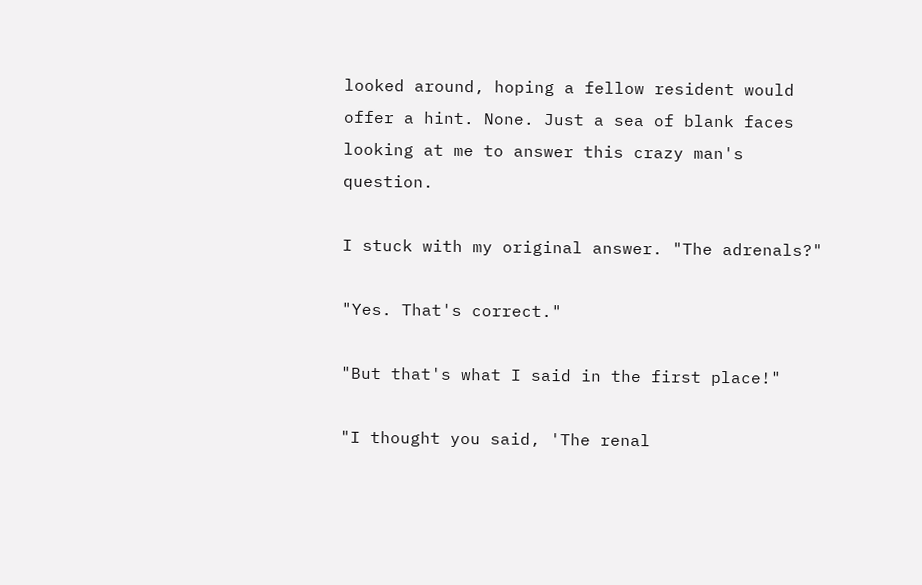looked around, hoping a fellow resident would offer a hint. None. Just a sea of blank faces looking at me to answer this crazy man's question.

I stuck with my original answer. "The adrenals?"

"Yes. That's correct."

"But that's what I said in the first place!"

"I thought you said, 'The renal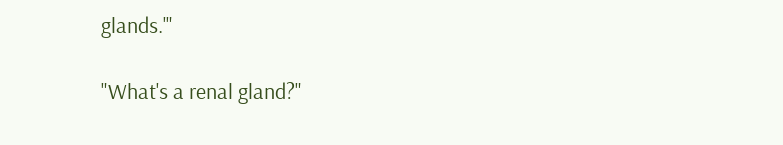glands.'"

"What's a renal gland?"